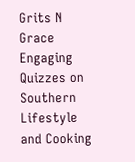Grits N Grace Engaging Quizzes on Southern Lifestyle and Cooking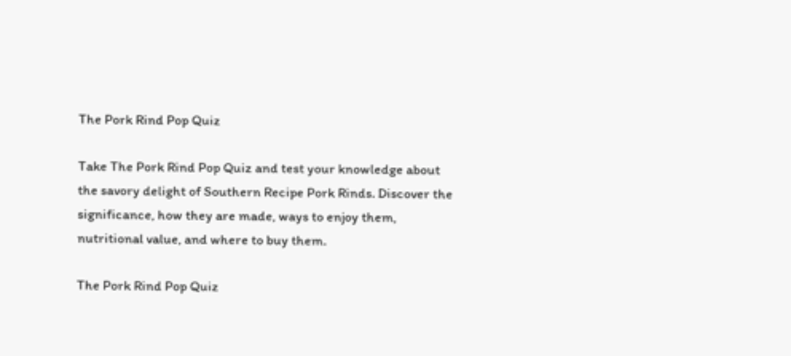The Pork Rind Pop Quiz

Take The Pork Rind Pop Quiz and test your knowledge about the savory delight of Southern Recipe Pork Rinds. Discover the significance, how they are made, ways to enjoy them, nutritional value, and where to buy them.

The Pork Rind Pop Quiz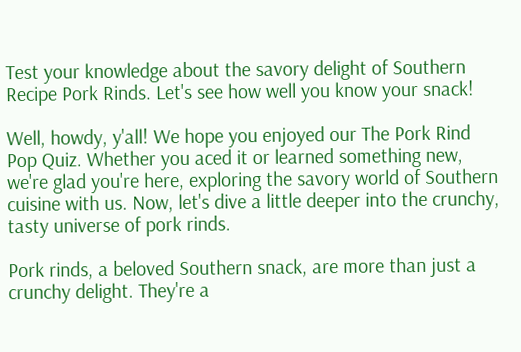Test your knowledge about the savory delight of Southern Recipe Pork Rinds. Let's see how well you know your snack!

Well, howdy, y'all! We hope you enjoyed our The Pork Rind Pop Quiz. Whether you aced it or learned something new, we're glad you're here, exploring the savory world of Southern cuisine with us. Now, let's dive a little deeper into the crunchy, tasty universe of pork rinds.

Pork rinds, a beloved Southern snack, are more than just a crunchy delight. They're a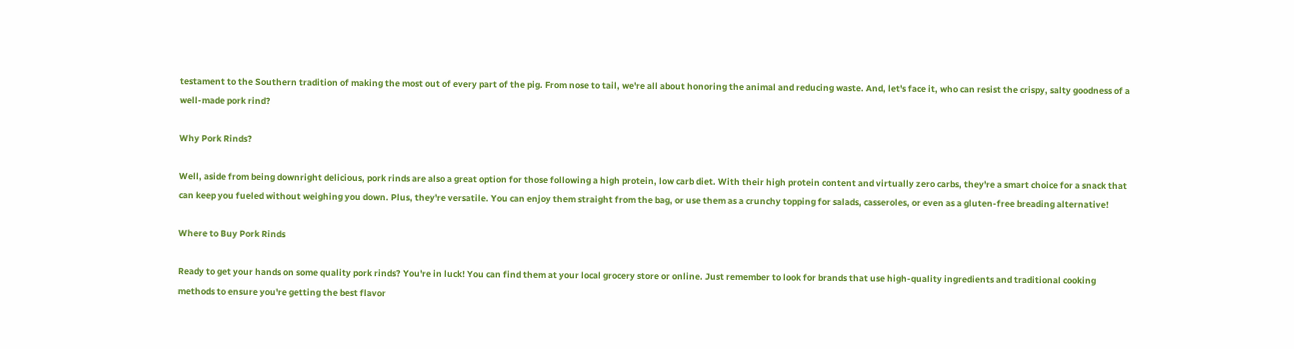testament to the Southern tradition of making the most out of every part of the pig. From nose to tail, we're all about honoring the animal and reducing waste. And, let's face it, who can resist the crispy, salty goodness of a well-made pork rind?

Why Pork Rinds?

Well, aside from being downright delicious, pork rinds are also a great option for those following a high protein, low carb diet. With their high protein content and virtually zero carbs, they're a smart choice for a snack that can keep you fueled without weighing you down. Plus, they're versatile. You can enjoy them straight from the bag, or use them as a crunchy topping for salads, casseroles, or even as a gluten-free breading alternative!

Where to Buy Pork Rinds

Ready to get your hands on some quality pork rinds? You're in luck! You can find them at your local grocery store or online. Just remember to look for brands that use high-quality ingredients and traditional cooking methods to ensure you're getting the best flavor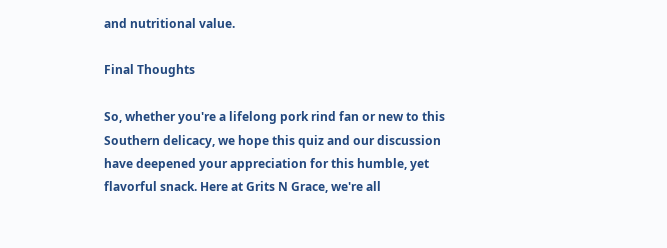and nutritional value.

Final Thoughts

So, whether you're a lifelong pork rind fan or new to this Southern delicacy, we hope this quiz and our discussion have deepened your appreciation for this humble, yet flavorful snack. Here at Grits N Grace, we're all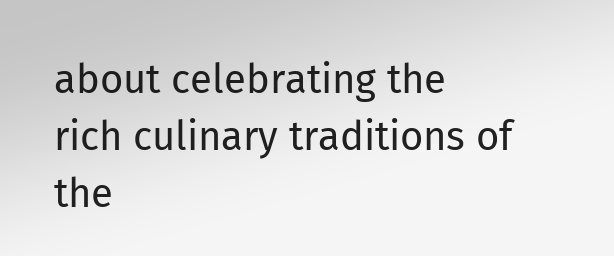about celebrating the rich culinary traditions of the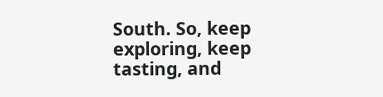South. So, keep exploring, keep tasting, and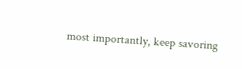most importantly, keep savoring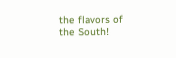the flavors of the South!